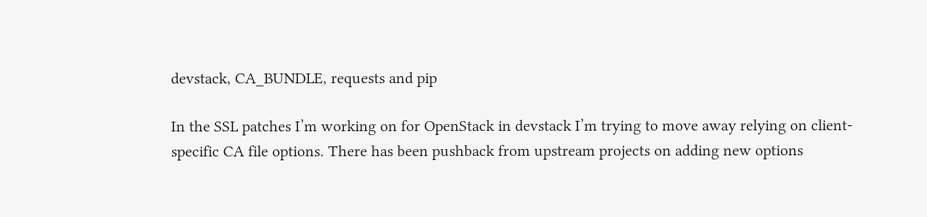devstack, CA_BUNDLE, requests and pip

In the SSL patches I’m working on for OpenStack in devstack I’m trying to move away relying on client-specific CA file options. There has been pushback from upstream projects on adding new options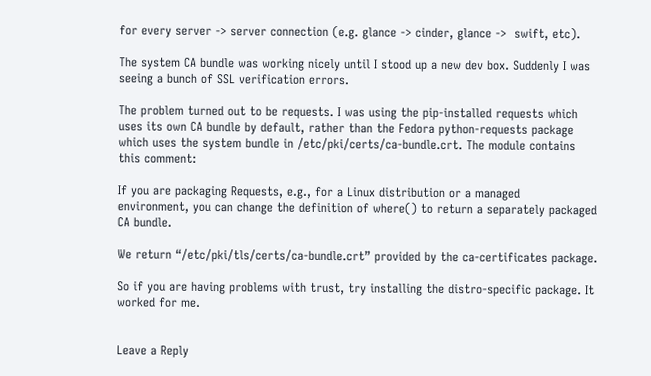for every server -> server connection (e.g. glance -> cinder, glance ->  swift, etc).

The system CA bundle was working nicely until I stood up a new dev box. Suddenly I was seeing a bunch of SSL verification errors.

The problem turned out to be requests. I was using the pip-installed requests which uses its own CA bundle by default, rather than the Fedora python-requests package which uses the system bundle in /etc/pki/certs/ca-bundle.crt. The module contains this comment:

If you are packaging Requests, e.g., for a Linux distribution or a managed
environment, you can change the definition of where() to return a separately packaged CA bundle.

We return “/etc/pki/tls/certs/ca-bundle.crt” provided by the ca-certificates package.

So if you are having problems with trust, try installing the distro-specific package. It worked for me.


Leave a Reply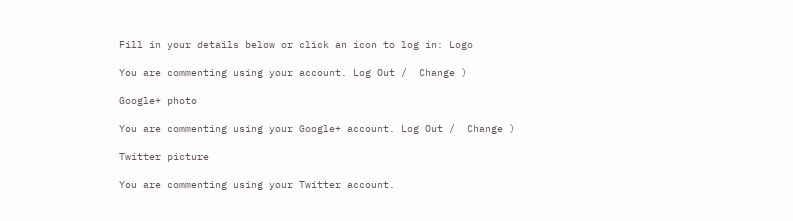Fill in your details below or click an icon to log in: Logo

You are commenting using your account. Log Out /  Change )

Google+ photo

You are commenting using your Google+ account. Log Out /  Change )

Twitter picture

You are commenting using your Twitter account.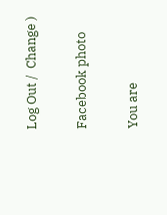Log Out /  Change )

Facebook photo

You are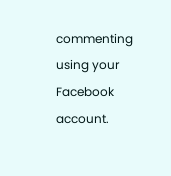commenting using your Facebook account.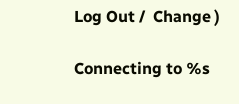Log Out /  Change )

Connecting to %s